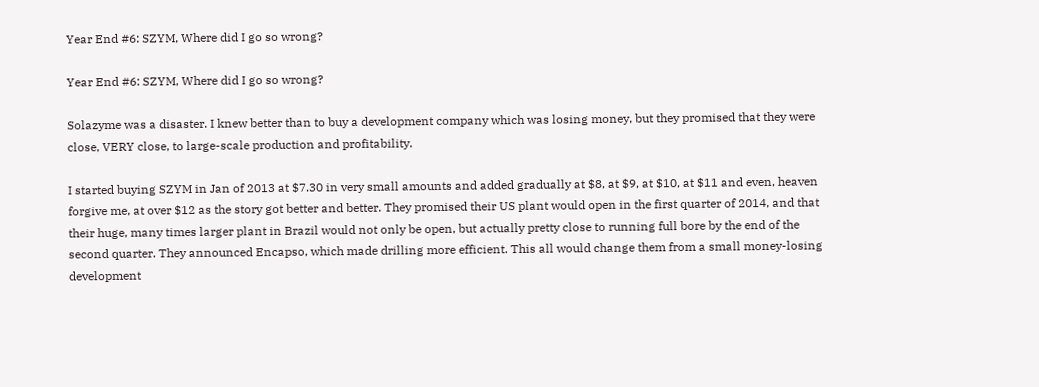Year End #6: SZYM, Where did I go so wrong?

Year End #6: SZYM, Where did I go so wrong?

Solazyme was a disaster. I knew better than to buy a development company which was losing money, but they promised that they were close, VERY close, to large-scale production and profitability.

I started buying SZYM in Jan of 2013 at $7.30 in very small amounts and added gradually at $8, at $9, at $10, at $11 and even, heaven forgive me, at over $12 as the story got better and better. They promised their US plant would open in the first quarter of 2014, and that their huge, many times larger plant in Brazil would not only be open, but actually pretty close to running full bore by the end of the second quarter. They announced Encapso, which made drilling more efficient. This all would change them from a small money-losing development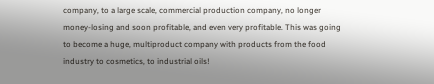company, to a large scale, commercial production company, no longer money-losing and soon profitable, and even very profitable. This was going to become a huge, multiproduct company with products from the food industry to cosmetics, to industrial oils!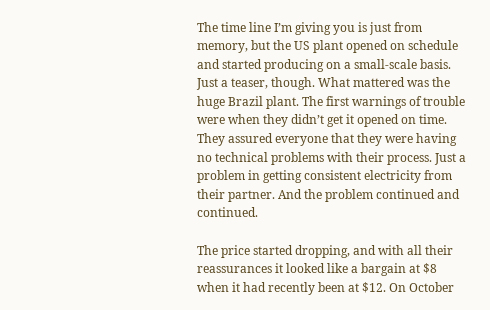The time line I’m giving you is just from memory, but the US plant opened on schedule and started producing on a small-scale basis. Just a teaser, though. What mattered was the huge Brazil plant. The first warnings of trouble were when they didn’t get it opened on time. They assured everyone that they were having no technical problems with their process. Just a problem in getting consistent electricity from their partner. And the problem continued and continued.

The price started dropping, and with all their reassurances it looked like a bargain at $8 when it had recently been at $12. On October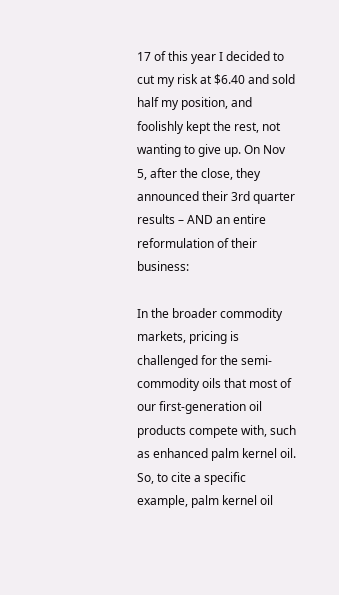17 of this year I decided to cut my risk at $6.40 and sold half my position, and foolishly kept the rest, not wanting to give up. On Nov 5, after the close, they announced their 3rd quarter results – AND an entire reformulation of their business:

In the broader commodity markets, pricing is challenged for the semi-commodity oils that most of our first-generation oil products compete with, such as enhanced palm kernel oil. So, to cite a specific example, palm kernel oil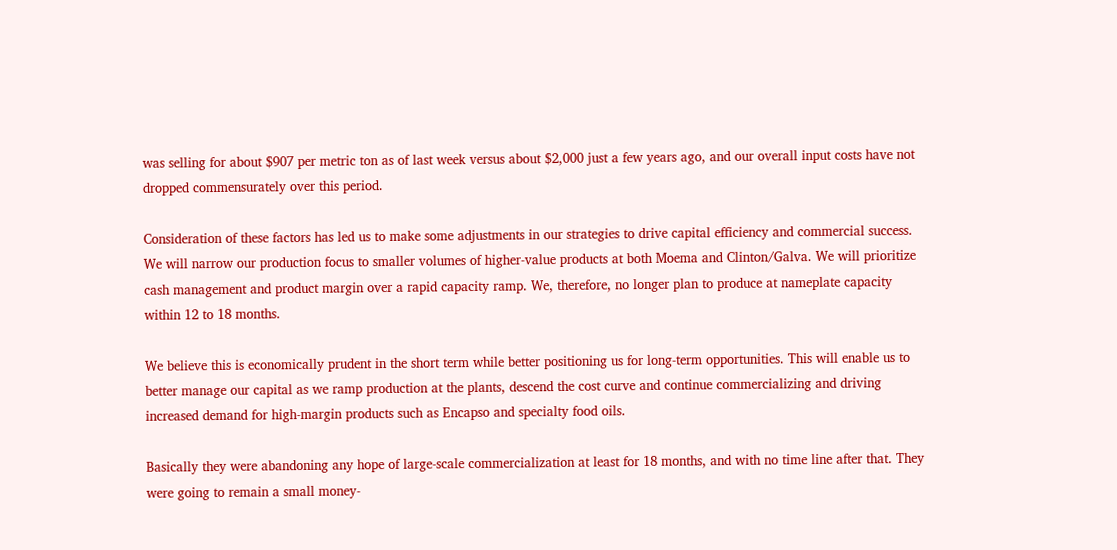was selling for about $907 per metric ton as of last week versus about $2,000 just a few years ago, and our overall input costs have not dropped commensurately over this period.

Consideration of these factors has led us to make some adjustments in our strategies to drive capital efficiency and commercial success. We will narrow our production focus to smaller volumes of higher-value products at both Moema and Clinton/Galva. We will prioritize cash management and product margin over a rapid capacity ramp. We, therefore, no longer plan to produce at nameplate capacity within 12 to 18 months.

We believe this is economically prudent in the short term while better positioning us for long-term opportunities. This will enable us to better manage our capital as we ramp production at the plants, descend the cost curve and continue commercializing and driving increased demand for high-margin products such as Encapso and specialty food oils.

Basically they were abandoning any hope of large-scale commercialization at least for 18 months, and with no time line after that. They were going to remain a small money-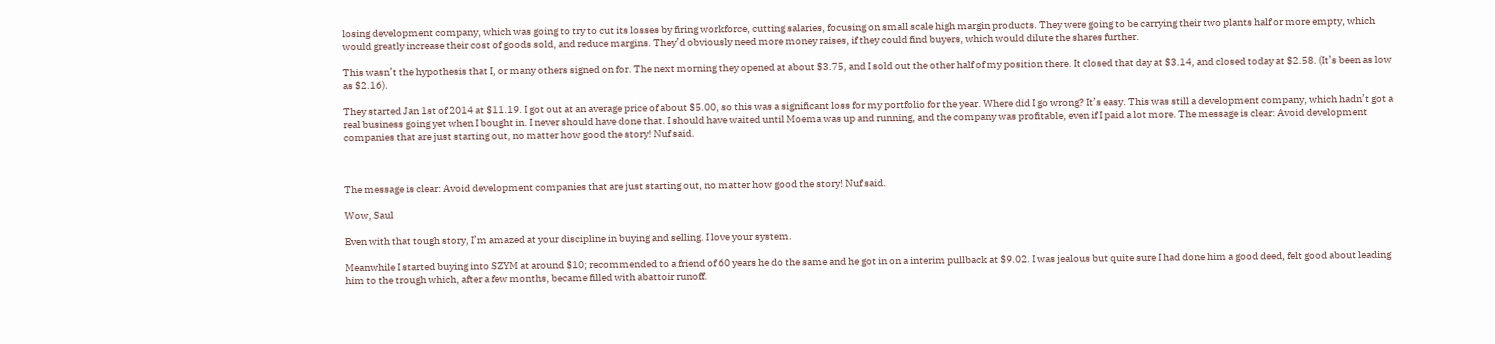losing development company, which was going to try to cut its losses by firing workforce, cutting salaries, focusing on small scale high margin products. They were going to be carrying their two plants half or more empty, which would greatly increase their cost of goods sold, and reduce margins. They’d obviously need more money raises, if they could find buyers, which would dilute the shares further.

This wasn’t the hypothesis that I, or many others signed on for. The next morning they opened at about $3.75, and I sold out the other half of my position there. It closed that day at $3.14, and closed today at $2.58. (It’s been as low as $2.16).

They started Jan 1st of 2014 at $11.19. I got out at an average price of about $5.00, so this was a significant loss for my portfolio for the year. Where did I go wrong? It’s easy. This was still a development company, which hadn’t got a real business going yet when I bought in. I never should have done that. I should have waited until Moema was up and running, and the company was profitable, even if I paid a lot more. The message is clear: Avoid development companies that are just starting out, no matter how good the story! Nuf said.



The message is clear: Avoid development companies that are just starting out, no matter how good the story! Nuf said.

Wow, Saul

Even with that tough story, I’m amazed at your discipline in buying and selling. I love your system.

Meanwhile I started buying into SZYM at around $10; recommended to a friend of 60 years he do the same and he got in on a interim pullback at $9.02. I was jealous but quite sure I had done him a good deed, felt good about leading him to the trough which, after a few months, became filled with abattoir runoff.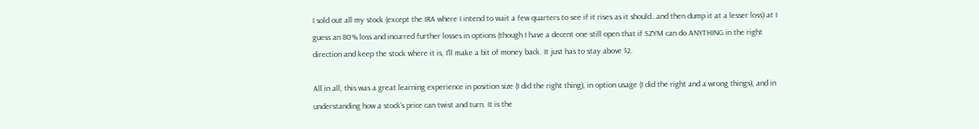I sold out all my stock (except the IRA where I intend to wait a few quarters to see if it rises as it should…and then dump it at a lesser loss) at I guess an 80% loss and incurred further losses in options (though I have a decent one still open that if SZYM can do ANYTHING in the right direction and keep the stock where it is, I’ll make a bit of money back. It just has to stay above $2.

All in all, this was a great learning experience in position size (I did the right thing), in option usage (I did the right and a wrong things), and in understanding how a stock’s price can twist and turn. It is the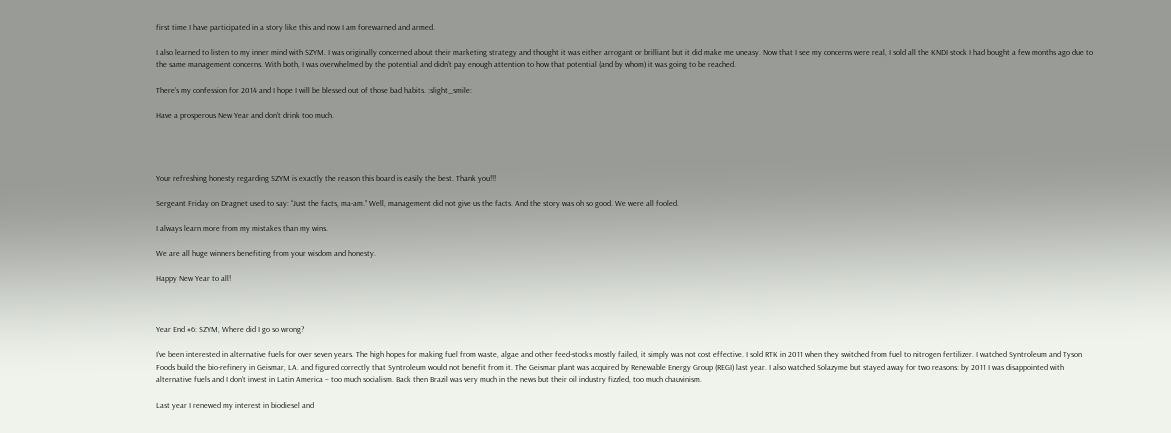first time I have participated in a story like this and now I am forewarned and armed.

I also learned to listen to my inner mind with SZYM. I was originally concerned about their marketing strategy and thought it was either arrogant or brilliant but it did make me uneasy. Now that I see my concerns were real, I sold all the KNDI stock I had bought a few months ago due to the same management concerns. With both, I was overwhelmed by the potential and didn’t pay enough attention to how that potential (and by whom) it was going to be reached.

There’s my confession for 2014 and I hope I will be blessed out of those bad habits. :slight_smile:

Have a prosperous New Year and don’t drink too much.




Your refreshing honesty regarding SZYM is exactly the reason this board is easily the best. Thank you!!!

Sergeant Friday on Dragnet used to say: “Just the facts, ma-am.” Well, management did not give us the facts. And the story was oh so good. We were all fooled.

I always learn more from my mistakes than my wins.

We are all huge winners benefiting from your wisdom and honesty.

Happy New Year to all!



Year End #6: SZYM, Where did I go so wrong?

I’ve been interested in alternative fuels for over seven years. The high hopes for making fuel from waste, algae and other feed-stocks mostly failed, it simply was not cost effective. I sold RTK in 2011 when they switched from fuel to nitrogen fertilizer. I watched Syntroleum and Tyson Foods build the bio-refinery in Geismar, LA. and figured correctly that Syntroleum would not benefit from it. The Geismar plant was acquired by Renewable Energy Group (REGI) last year. I also watched Solazyme but stayed away for two reasons: by 2011 I was disappointed with alternative fuels and I don’t invest in Latin America – too much socialism. Back then Brazil was very much in the news but their oil industry fizzled, too much chauvinism.

Last year I renewed my interest in biodiesel and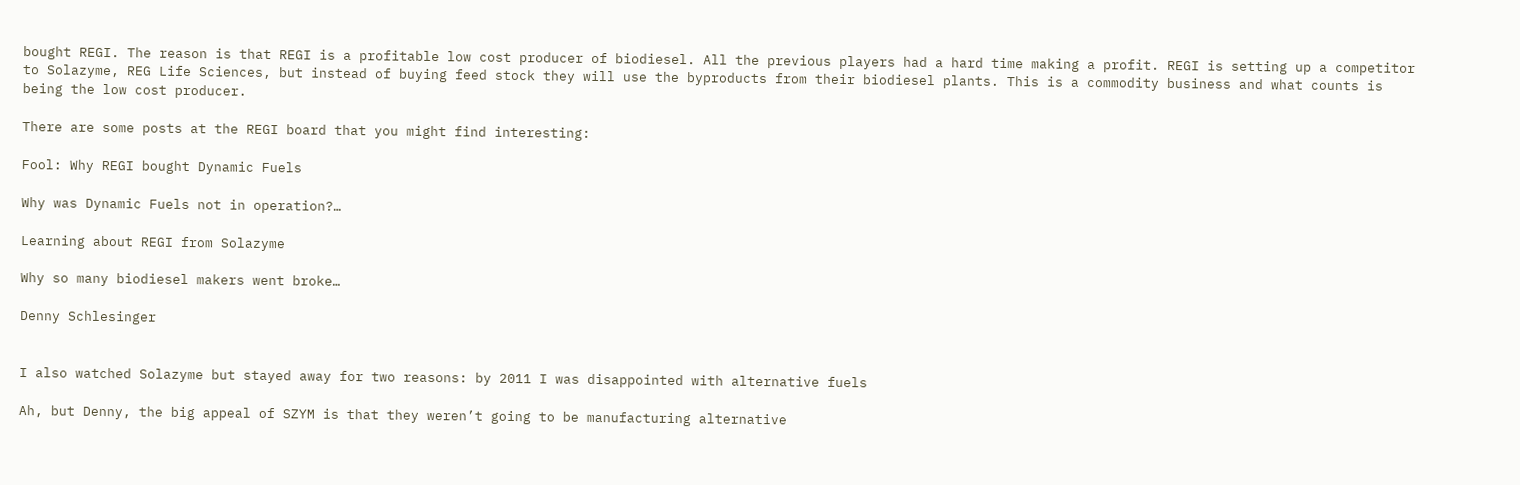bought REGI. The reason is that REGI is a profitable low cost producer of biodiesel. All the previous players had a hard time making a profit. REGI is setting up a competitor to Solazyme, REG Life Sciences, but instead of buying feed stock they will use the byproducts from their biodiesel plants. This is a commodity business and what counts is being the low cost producer.

There are some posts at the REGI board that you might find interesting:

Fool: Why REGI bought Dynamic Fuels

Why was Dynamic Fuels not in operation?…

Learning about REGI from Solazyme

Why so many biodiesel makers went broke…

Denny Schlesinger


I also watched Solazyme but stayed away for two reasons: by 2011 I was disappointed with alternative fuels

Ah, but Denny, the big appeal of SZYM is that they weren’t going to be manufacturing alternative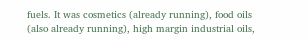fuels. It was cosmetics (already running), food oils (also already running), high margin industrial oils,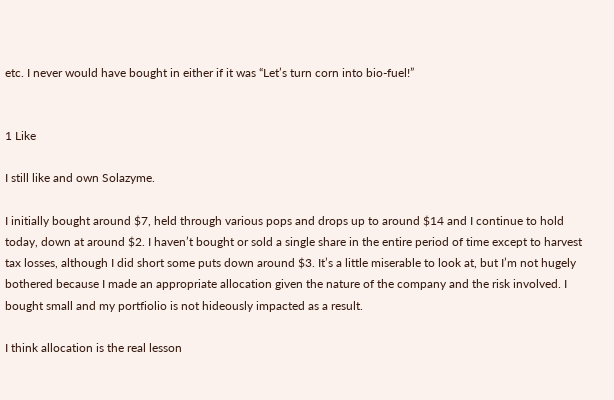etc. I never would have bought in either if it was “Let’s turn corn into bio-fuel!”


1 Like

I still like and own Solazyme.

I initially bought around $7, held through various pops and drops up to around $14 and I continue to hold today, down at around $2. I haven’t bought or sold a single share in the entire period of time except to harvest tax losses, although I did short some puts down around $3. It’s a little miserable to look at, but I’m not hugely bothered because I made an appropriate allocation given the nature of the company and the risk involved. I bought small and my portfiolio is not hideously impacted as a result.

I think allocation is the real lesson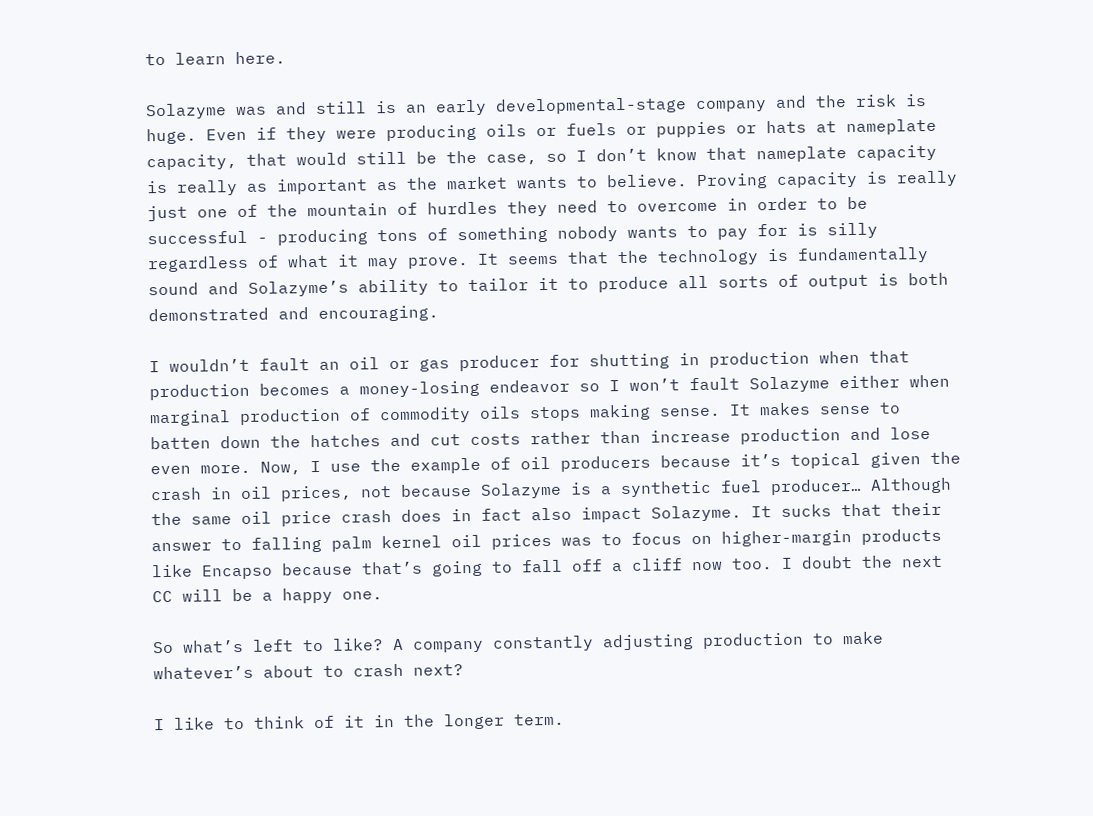to learn here.

Solazyme was and still is an early developmental-stage company and the risk is huge. Even if they were producing oils or fuels or puppies or hats at nameplate capacity, that would still be the case, so I don’t know that nameplate capacity is really as important as the market wants to believe. Proving capacity is really just one of the mountain of hurdles they need to overcome in order to be successful - producing tons of something nobody wants to pay for is silly regardless of what it may prove. It seems that the technology is fundamentally sound and Solazyme’s ability to tailor it to produce all sorts of output is both demonstrated and encouraging.

I wouldn’t fault an oil or gas producer for shutting in production when that production becomes a money-losing endeavor so I won’t fault Solazyme either when marginal production of commodity oils stops making sense. It makes sense to batten down the hatches and cut costs rather than increase production and lose even more. Now, I use the example of oil producers because it’s topical given the crash in oil prices, not because Solazyme is a synthetic fuel producer… Although the same oil price crash does in fact also impact Solazyme. It sucks that their answer to falling palm kernel oil prices was to focus on higher-margin products like Encapso because that’s going to fall off a cliff now too. I doubt the next CC will be a happy one.

So what’s left to like? A company constantly adjusting production to make whatever’s about to crash next?

I like to think of it in the longer term.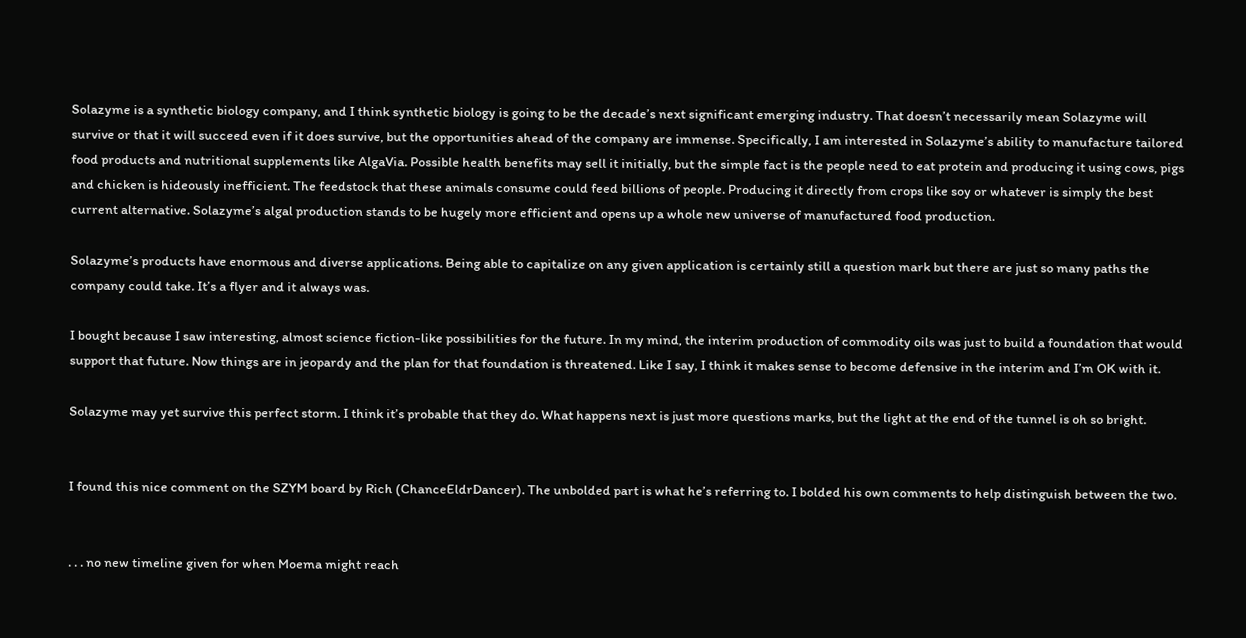Solazyme is a synthetic biology company, and I think synthetic biology is going to be the decade’s next significant emerging industry. That doesn’t necessarily mean Solazyme will survive or that it will succeed even if it does survive, but the opportunities ahead of the company are immense. Specifically, I am interested in Solazyme’s ability to manufacture tailored food products and nutritional supplements like AlgaVia. Possible health benefits may sell it initially, but the simple fact is the people need to eat protein and producing it using cows, pigs and chicken is hideously inefficient. The feedstock that these animals consume could feed billions of people. Producing it directly from crops like soy or whatever is simply the best current alternative. Solazyme’s algal production stands to be hugely more efficient and opens up a whole new universe of manufactured food production.

Solazyme’s products have enormous and diverse applications. Being able to capitalize on any given application is certainly still a question mark but there are just so many paths the company could take. It’s a flyer and it always was.

I bought because I saw interesting, almost science fiction-like possibilities for the future. In my mind, the interim production of commodity oils was just to build a foundation that would support that future. Now things are in jeopardy and the plan for that foundation is threatened. Like I say, I think it makes sense to become defensive in the interim and I’m OK with it.

Solazyme may yet survive this perfect storm. I think it’s probable that they do. What happens next is just more questions marks, but the light at the end of the tunnel is oh so bright.


I found this nice comment on the SZYM board by Rich (ChanceEldrDancer). The unbolded part is what he’s referring to. I bolded his own comments to help distinguish between the two.


. . . no new timeline given for when Moema might reach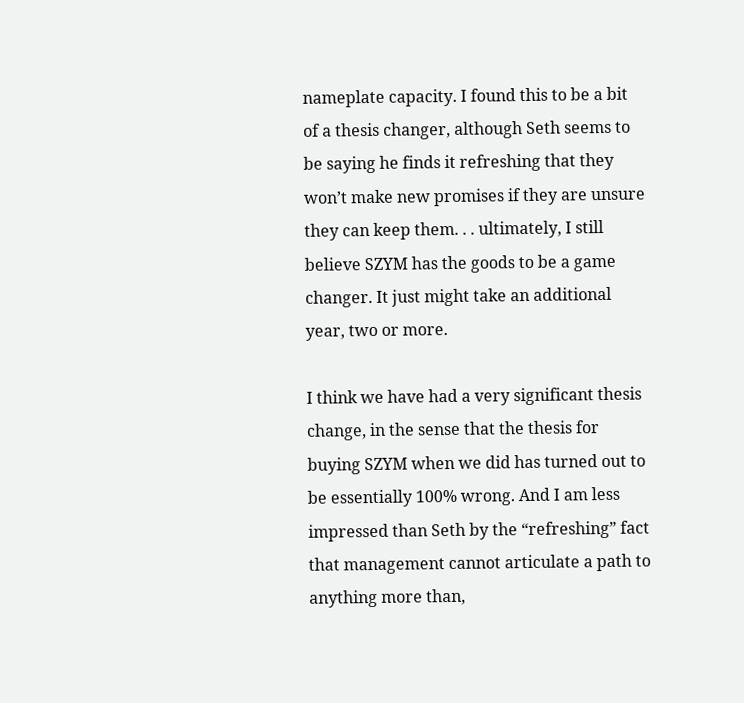nameplate capacity. I found this to be a bit of a thesis changer, although Seth seems to be saying he finds it refreshing that they won’t make new promises if they are unsure they can keep them. . . ultimately, I still believe SZYM has the goods to be a game changer. It just might take an additional year, two or more.

I think we have had a very significant thesis change, in the sense that the thesis for buying SZYM when we did has turned out to be essentially 100% wrong. And I am less impressed than Seth by the “refreshing” fact that management cannot articulate a path to anything more than,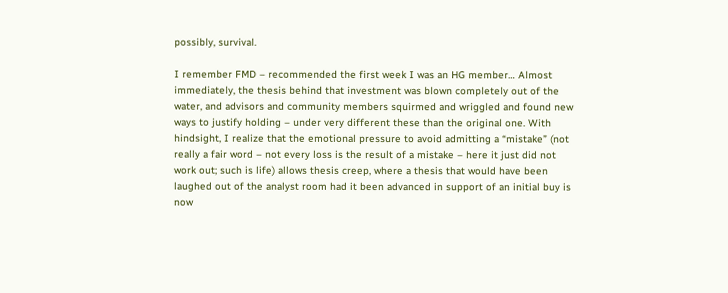possibly, survival.

I remember FMD – recommended the first week I was an HG member… Almost immediately, the thesis behind that investment was blown completely out of the water, and advisors and community members squirmed and wriggled and found new ways to justify holding – under very different these than the original one. With hindsight, I realize that the emotional pressure to avoid admitting a “mistake” (not really a fair word – not every loss is the result of a mistake – here it just did not work out; such is life) allows thesis creep, where a thesis that would have been laughed out of the analyst room had it been advanced in support of an initial buy is now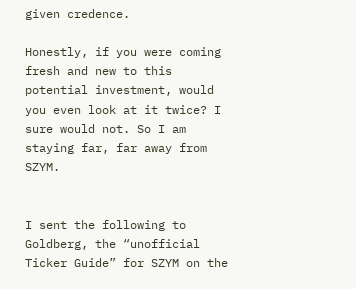given credence.

Honestly, if you were coming fresh and new to this potential investment, would you even look at it twice? I sure would not. So I am staying far, far away from SZYM.


I sent the following to Goldberg, the “unofficial Ticker Guide” for SZYM on the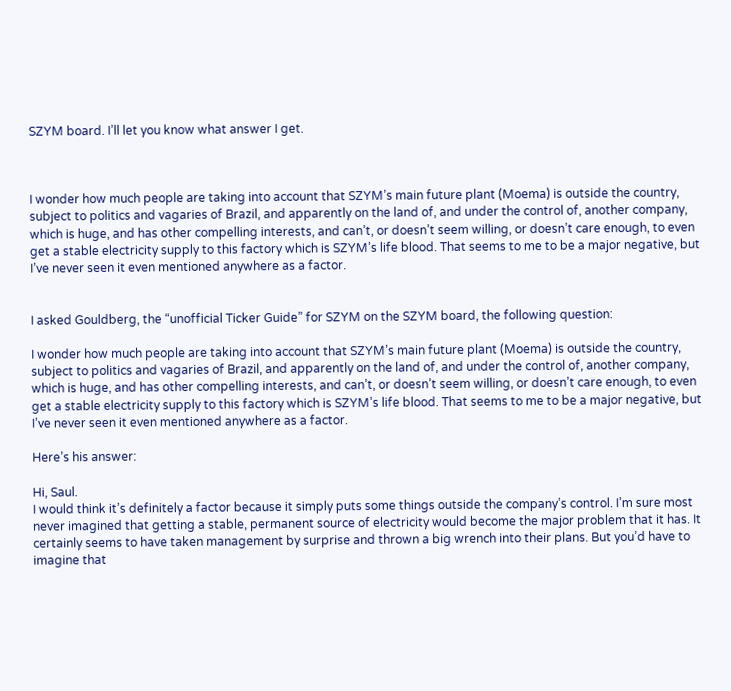SZYM board. I’ll let you know what answer I get.



I wonder how much people are taking into account that SZYM’s main future plant (Moema) is outside the country, subject to politics and vagaries of Brazil, and apparently on the land of, and under the control of, another company, which is huge, and has other compelling interests, and can’t, or doesn’t seem willing, or doesn’t care enough, to even get a stable electricity supply to this factory which is SZYM’s life blood. That seems to me to be a major negative, but I’ve never seen it even mentioned anywhere as a factor.


I asked Gouldberg, the “unofficial Ticker Guide” for SZYM on the SZYM board, the following question:

I wonder how much people are taking into account that SZYM’s main future plant (Moema) is outside the country, subject to politics and vagaries of Brazil, and apparently on the land of, and under the control of, another company, which is huge, and has other compelling interests, and can’t, or doesn’t seem willing, or doesn’t care enough, to even get a stable electricity supply to this factory which is SZYM’s life blood. That seems to me to be a major negative, but I’ve never seen it even mentioned anywhere as a factor.

Here’s his answer:

Hi, Saul.
I would think it’s definitely a factor because it simply puts some things outside the company’s control. I’m sure most never imagined that getting a stable, permanent source of electricity would become the major problem that it has. It certainly seems to have taken management by surprise and thrown a big wrench into their plans. But you’d have to imagine that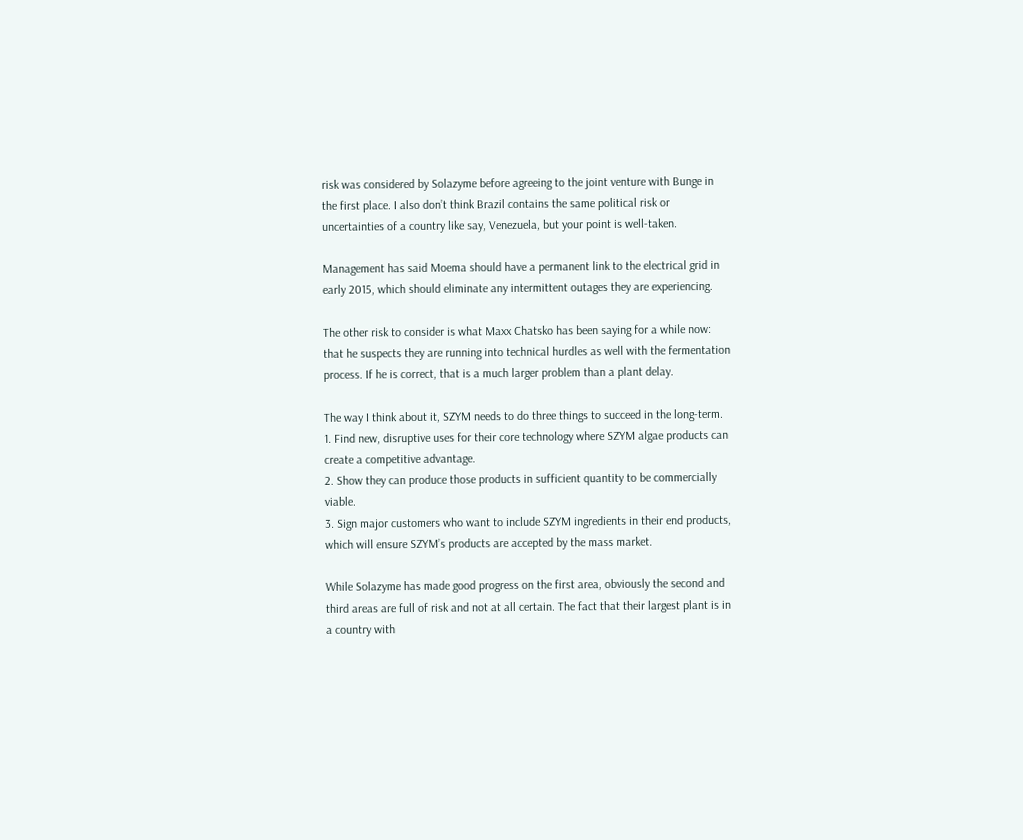risk was considered by Solazyme before agreeing to the joint venture with Bunge in the first place. I also don’t think Brazil contains the same political risk or uncertainties of a country like say, Venezuela, but your point is well-taken.

Management has said Moema should have a permanent link to the electrical grid in early 2015, which should eliminate any intermittent outages they are experiencing.

The other risk to consider is what Maxx Chatsko has been saying for a while now: that he suspects they are running into technical hurdles as well with the fermentation process. If he is correct, that is a much larger problem than a plant delay.

The way I think about it, SZYM needs to do three things to succeed in the long-term.
1. Find new, disruptive uses for their core technology where SZYM algae products can create a competitive advantage.
2. Show they can produce those products in sufficient quantity to be commercially viable.
3. Sign major customers who want to include SZYM ingredients in their end products, which will ensure SZYM’s products are accepted by the mass market.

While Solazyme has made good progress on the first area, obviously the second and third areas are full of risk and not at all certain. The fact that their largest plant is in a country with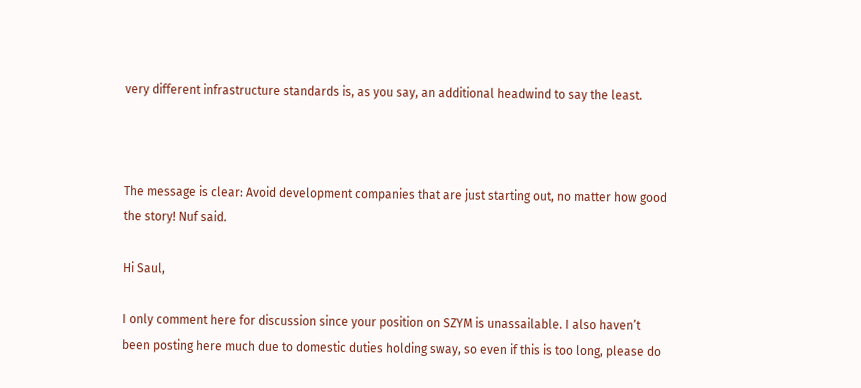very different infrastructure standards is, as you say, an additional headwind to say the least.



The message is clear: Avoid development companies that are just starting out, no matter how good the story! Nuf said.

Hi Saul,

I only comment here for discussion since your position on SZYM is unassailable. I also haven’t been posting here much due to domestic duties holding sway, so even if this is too long, please do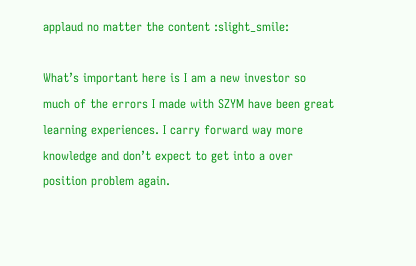applaud no matter the content :slight_smile:

What’s important here is I am a new investor so much of the errors I made with SZYM have been great learning experiences. I carry forward way more knowledge and don’t expect to get into a over position problem again.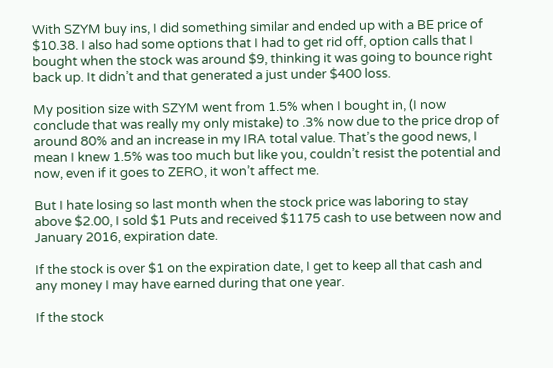With SZYM buy ins, I did something similar and ended up with a BE price of $10.38. I also had some options that I had to get rid off, option calls that I bought when the stock was around $9, thinking it was going to bounce right back up. It didn’t and that generated a just under $400 loss.

My position size with SZYM went from 1.5% when I bought in, (I now conclude that was really my only mistake) to .3% now due to the price drop of around 80% and an increase in my IRA total value. That’s the good news, I mean I knew 1.5% was too much but like you, couldn’t resist the potential and now, even if it goes to ZERO, it won’t affect me.

But I hate losing so last month when the stock price was laboring to stay above $2.00, I sold $1 Puts and received $1175 cash to use between now and January 2016, expiration date.

If the stock is over $1 on the expiration date, I get to keep all that cash and any money I may have earned during that one year.

If the stock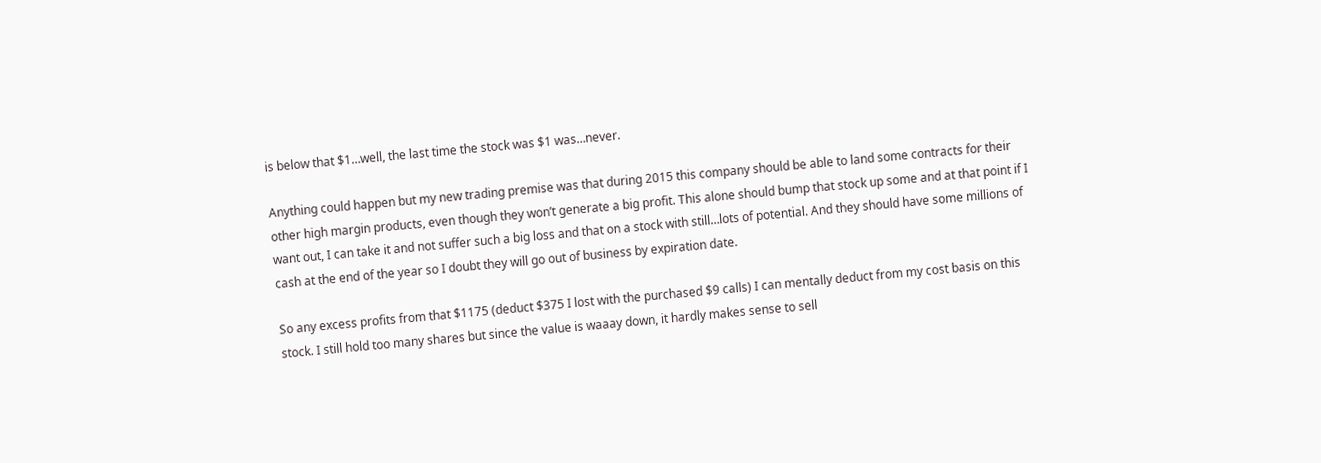is below that $1…well, the last time the stock was $1 was…never.

Anything could happen but my new trading premise was that during 2015 this company should be able to land some contracts for their other high margin products, even though they won’t generate a big profit. This alone should bump that stock up some and at that point if I want out, I can take it and not suffer such a big loss and that on a stock with still…lots of potential. And they should have some millions of cash at the end of the year so I doubt they will go out of business by expiration date.

So any excess profits from that $1175 (deduct $375 I lost with the purchased $9 calls) I can mentally deduct from my cost basis on this stock. I still hold too many shares but since the value is waaay down, it hardly makes sense to sell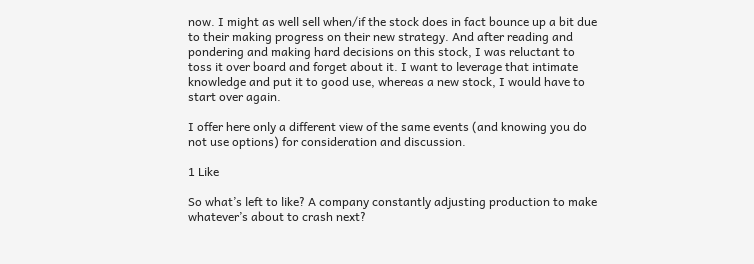now. I might as well sell when/if the stock does in fact bounce up a bit due to their making progress on their new strategy. And after reading and pondering and making hard decisions on this stock, I was reluctant to toss it over board and forget about it. I want to leverage that intimate knowledge and put it to good use, whereas a new stock, I would have to start over again.

I offer here only a different view of the same events (and knowing you do not use options) for consideration and discussion.

1 Like

So what’s left to like? A company constantly adjusting production to make whatever’s about to crash next?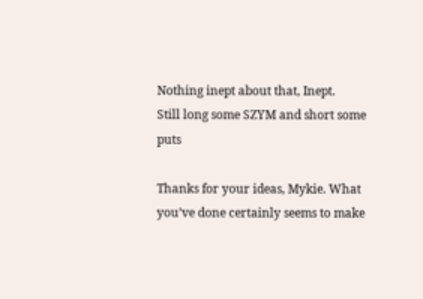Nothing inept about that, Inept.
Still long some SZYM and short some puts

Thanks for your ideas, Mykie. What you’ve done certainly seems to make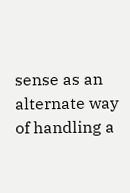sense as an alternate way of handling a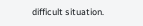difficult situation.